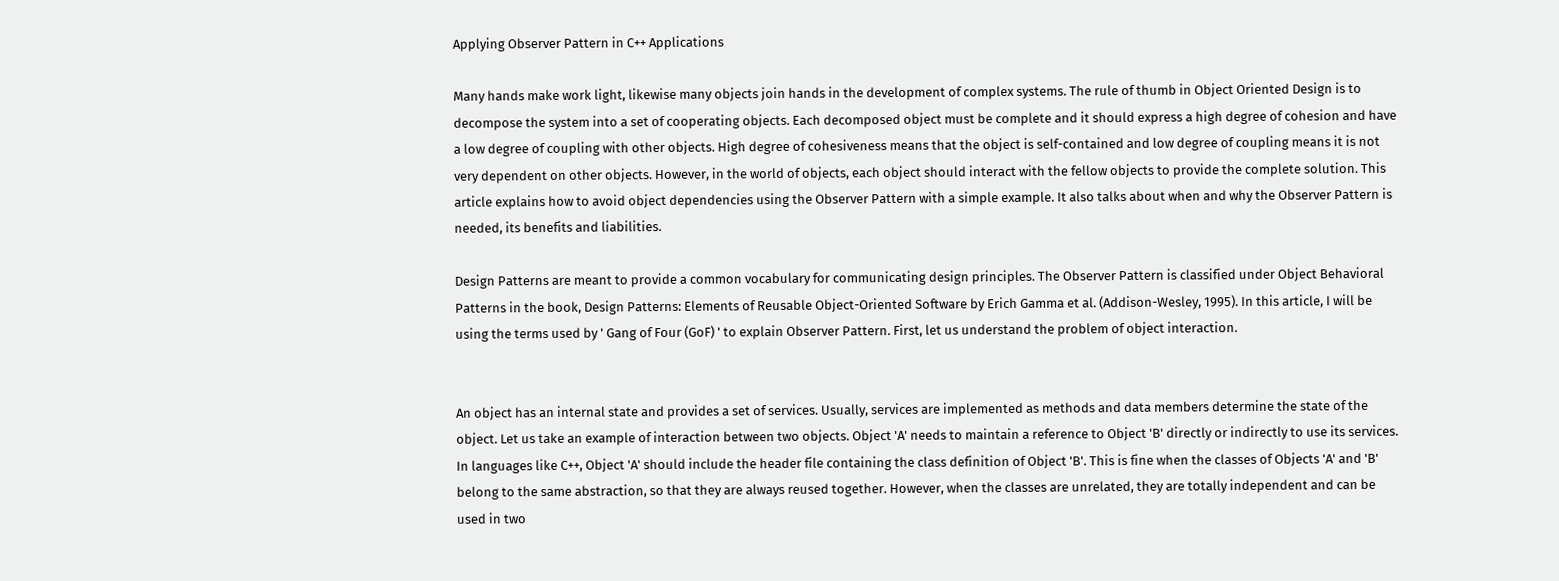Applying Observer Pattern in C++ Applications

Many hands make work light, likewise many objects join hands in the development of complex systems. The rule of thumb in Object Oriented Design is to decompose the system into a set of cooperating objects. Each decomposed object must be complete and it should express a high degree of cohesion and have a low degree of coupling with other objects. High degree of cohesiveness means that the object is self-contained and low degree of coupling means it is not very dependent on other objects. However, in the world of objects, each object should interact with the fellow objects to provide the complete solution. This article explains how to avoid object dependencies using the Observer Pattern with a simple example. It also talks about when and why the Observer Pattern is needed, its benefits and liabilities.

Design Patterns are meant to provide a common vocabulary for communicating design principles. The Observer Pattern is classified under Object Behavioral Patterns in the book, Design Patterns: Elements of Reusable Object-Oriented Software by Erich Gamma et al. (Addison-Wesley, 1995). In this article, I will be using the terms used by ' Gang of Four (GoF) ' to explain Observer Pattern. First, let us understand the problem of object interaction.


An object has an internal state and provides a set of services. Usually, services are implemented as methods and data members determine the state of the object. Let us take an example of interaction between two objects. Object 'A' needs to maintain a reference to Object 'B' directly or indirectly to use its services. In languages like C++, Object 'A' should include the header file containing the class definition of Object 'B'. This is fine when the classes of Objects 'A' and 'B' belong to the same abstraction, so that they are always reused together. However, when the classes are unrelated, they are totally independent and can be used in two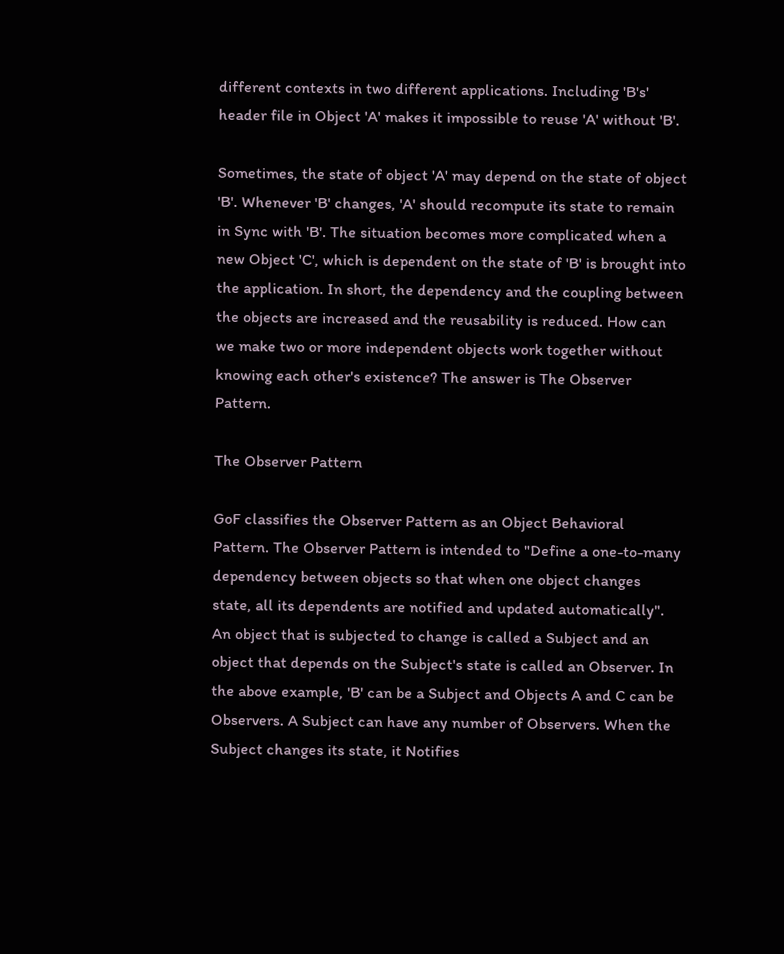different contexts in two different applications. Including 'B's' header file in Object 'A' makes it impossible to reuse 'A' without 'B'.

Sometimes, the state of object 'A' may depend on the state of object 'B'. Whenever 'B' changes, 'A' should recompute its state to remain in Sync with 'B'. The situation becomes more complicated when a new Object 'C', which is dependent on the state of 'B' is brought into the application. In short, the dependency and the coupling between the objects are increased and the reusability is reduced. How can we make two or more independent objects work together without knowing each other's existence? The answer is The Observer Pattern.

The Observer Pattern

GoF classifies the Observer Pattern as an Object Behavioral Pattern. The Observer Pattern is intended to "Define a one-to-many dependency between objects so that when one object changes state, all its dependents are notified and updated automatically". An object that is subjected to change is called a Subject and an object that depends on the Subject's state is called an Observer. In the above example, 'B' can be a Subject and Objects A and C can be Observers. A Subject can have any number of Observers. When the Subject changes its state, it Notifies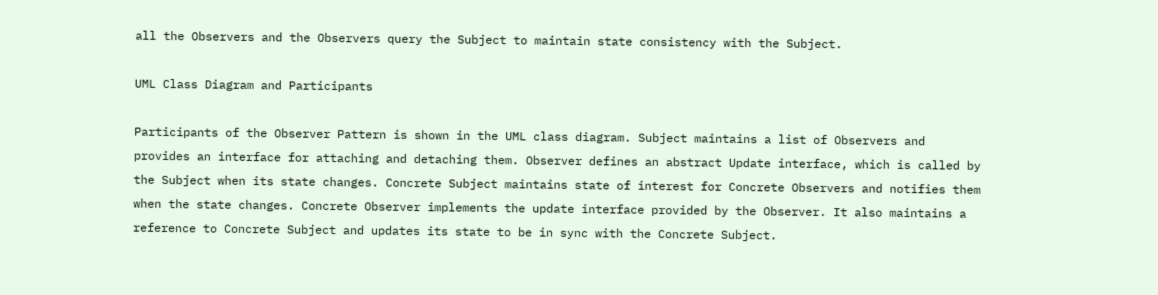all the Observers and the Observers query the Subject to maintain state consistency with the Subject.

UML Class Diagram and Participants

Participants of the Observer Pattern is shown in the UML class diagram. Subject maintains a list of Observers and provides an interface for attaching and detaching them. Observer defines an abstract Update interface, which is called by the Subject when its state changes. Concrete Subject maintains state of interest for Concrete Observers and notifies them when the state changes. Concrete Observer implements the update interface provided by the Observer. It also maintains a reference to Concrete Subject and updates its state to be in sync with the Concrete Subject.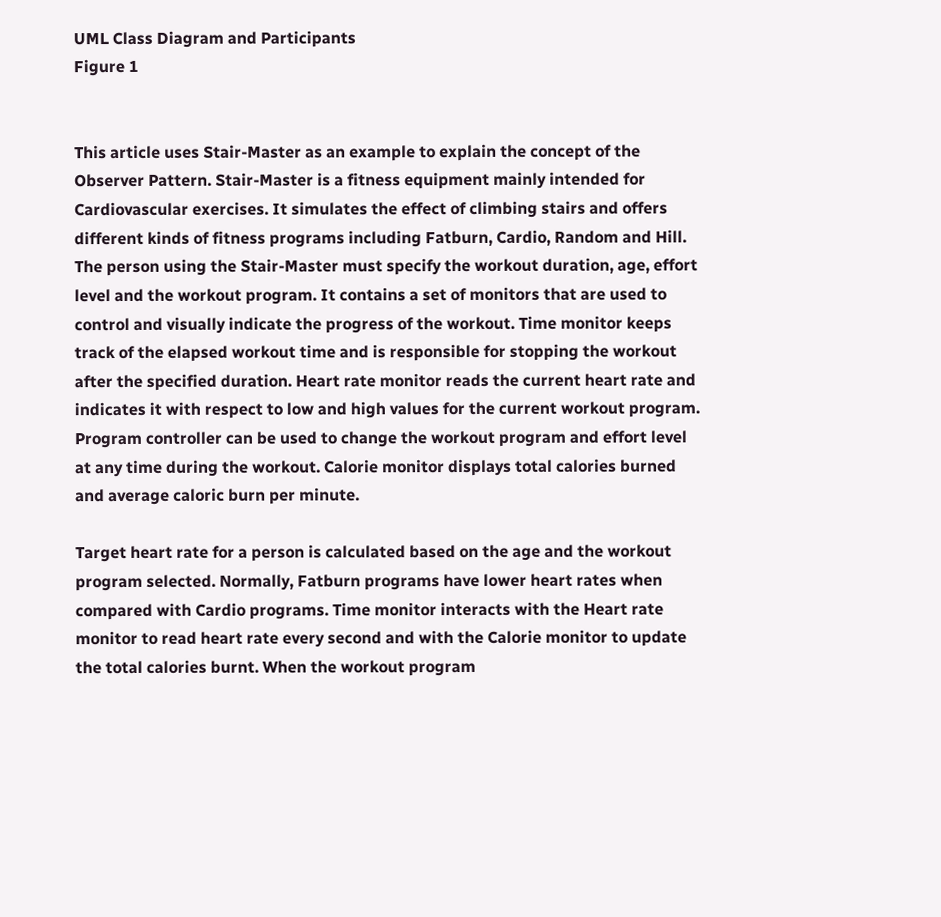UML Class Diagram and Participants
Figure 1


This article uses Stair-Master as an example to explain the concept of the Observer Pattern. Stair-Master is a fitness equipment mainly intended for Cardiovascular exercises. It simulates the effect of climbing stairs and offers different kinds of fitness programs including Fatburn, Cardio, Random and Hill. The person using the Stair-Master must specify the workout duration, age, effort level and the workout program. It contains a set of monitors that are used to control and visually indicate the progress of the workout. Time monitor keeps track of the elapsed workout time and is responsible for stopping the workout after the specified duration. Heart rate monitor reads the current heart rate and indicates it with respect to low and high values for the current workout program. Program controller can be used to change the workout program and effort level at any time during the workout. Calorie monitor displays total calories burned and average caloric burn per minute.

Target heart rate for a person is calculated based on the age and the workout program selected. Normally, Fatburn programs have lower heart rates when compared with Cardio programs. Time monitor interacts with the Heart rate monitor to read heart rate every second and with the Calorie monitor to update the total calories burnt. When the workout program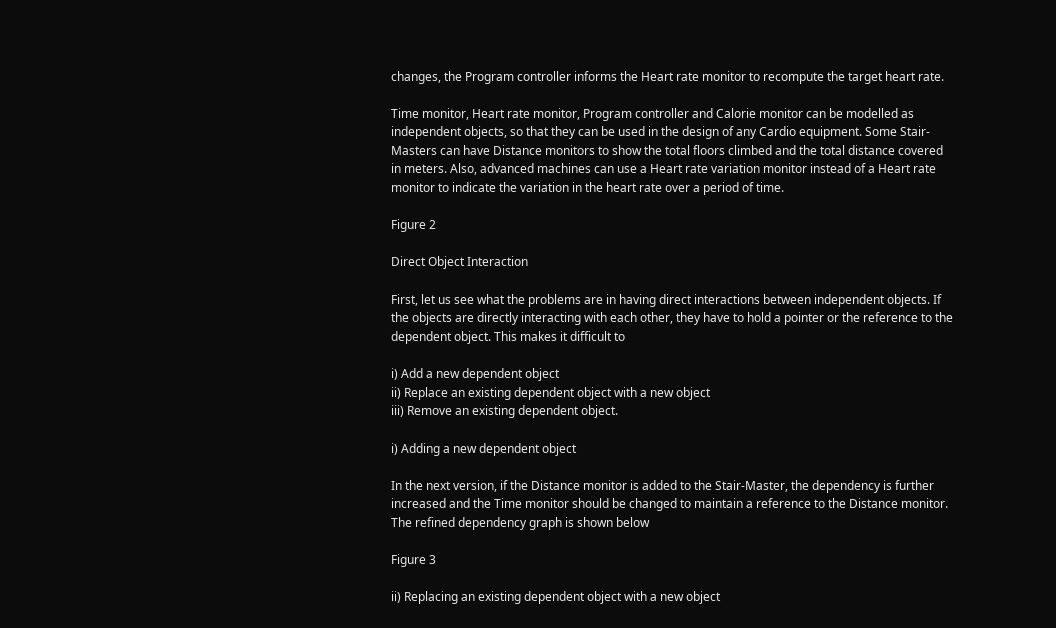changes, the Program controller informs the Heart rate monitor to recompute the target heart rate.

Time monitor, Heart rate monitor, Program controller and Calorie monitor can be modelled as independent objects, so that they can be used in the design of any Cardio equipment. Some Stair-Masters can have Distance monitors to show the total floors climbed and the total distance covered in meters. Also, advanced machines can use a Heart rate variation monitor instead of a Heart rate monitor to indicate the variation in the heart rate over a period of time.

Figure 2

Direct Object Interaction

First, let us see what the problems are in having direct interactions between independent objects. If the objects are directly interacting with each other, they have to hold a pointer or the reference to the dependent object. This makes it difficult to

i) Add a new dependent object
ii) Replace an existing dependent object with a new object
iii) Remove an existing dependent object.

i) Adding a new dependent object

In the next version, if the Distance monitor is added to the Stair-Master, the dependency is further increased and the Time monitor should be changed to maintain a reference to the Distance monitor. The refined dependency graph is shown below

Figure 3

ii) Replacing an existing dependent object with a new object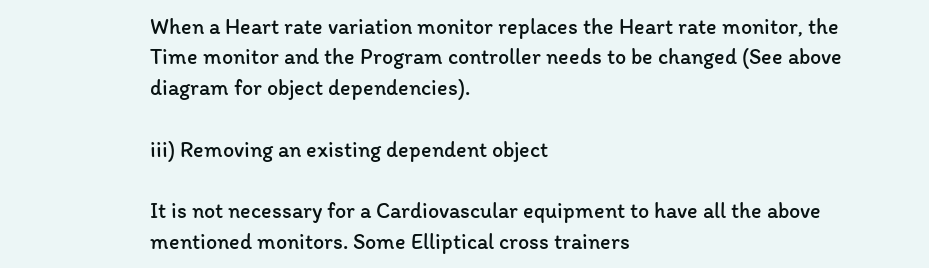When a Heart rate variation monitor replaces the Heart rate monitor, the Time monitor and the Program controller needs to be changed (See above diagram for object dependencies).

iii) Removing an existing dependent object

It is not necessary for a Cardiovascular equipment to have all the above mentioned monitors. Some Elliptical cross trainers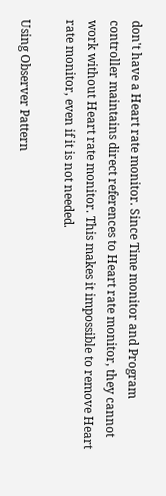don't have a Heart rate monitor. Since Time monitor and Program controller maintains direct references to Heart rate monitor, they cannot work without Heart rate monitor. This makes it impossible to remove Heart rate monitor, even if it is not needed.

Using Observer Pattern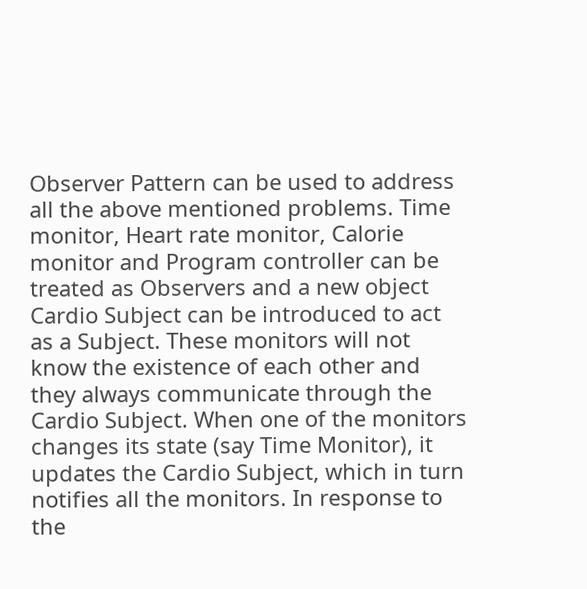Observer Pattern can be used to address all the above mentioned problems. Time monitor, Heart rate monitor, Calorie monitor and Program controller can be treated as Observers and a new object Cardio Subject can be introduced to act as a Subject. These monitors will not know the existence of each other and they always communicate through the Cardio Subject. When one of the monitors changes its state (say Time Monitor), it updates the Cardio Subject, which in turn notifies all the monitors. In response to the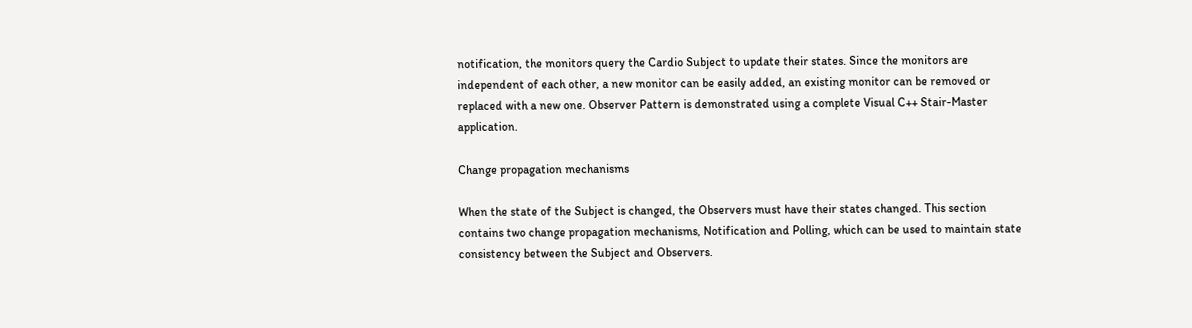notification, the monitors query the Cardio Subject to update their states. Since the monitors are independent of each other, a new monitor can be easily added, an existing monitor can be removed or replaced with a new one. Observer Pattern is demonstrated using a complete Visual C++ Stair-Master application.

Change propagation mechanisms

When the state of the Subject is changed, the Observers must have their states changed. This section contains two change propagation mechanisms, Notification and Polling, which can be used to maintain state consistency between the Subject and Observers.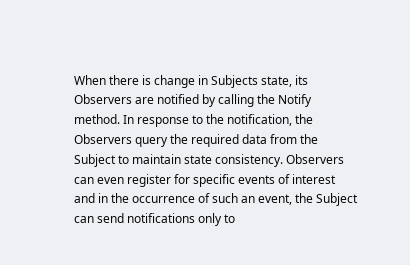When there is change in Subjects state, its Observers are notified by calling the Notify method. In response to the notification, the Observers query the required data from the Subject to maintain state consistency. Observers can even register for specific events of interest and in the occurrence of such an event, the Subject can send notifications only to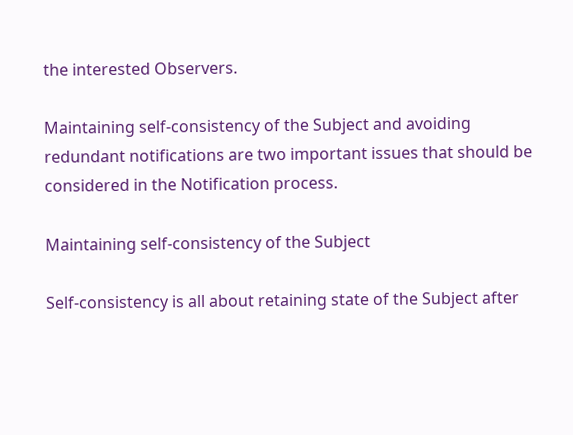the interested Observers.

Maintaining self-consistency of the Subject and avoiding redundant notifications are two important issues that should be considered in the Notification process.

Maintaining self-consistency of the Subject

Self-consistency is all about retaining state of the Subject after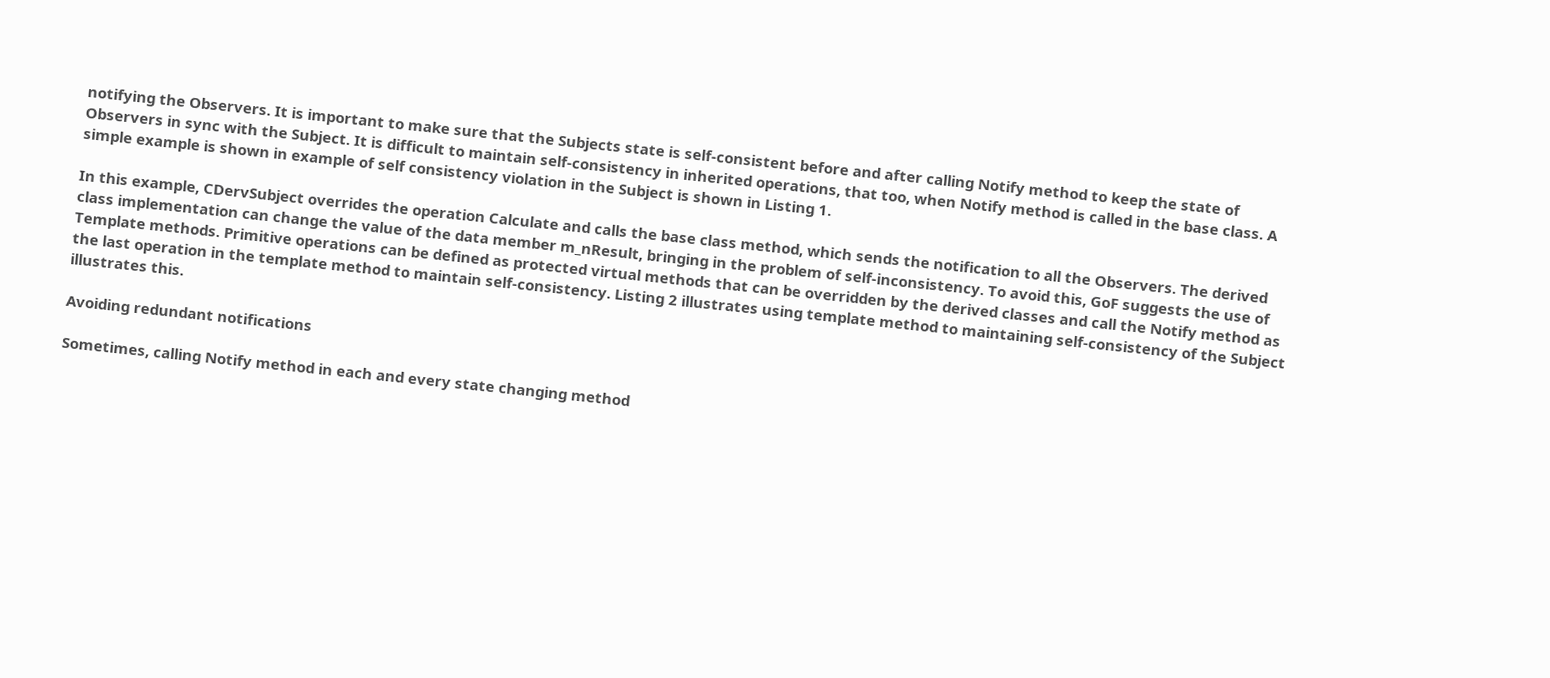notifying the Observers. It is important to make sure that the Subjects state is self-consistent before and after calling Notify method to keep the state of Observers in sync with the Subject. It is difficult to maintain self-consistency in inherited operations, that too, when Notify method is called in the base class. A simple example is shown in example of self consistency violation in the Subject is shown in Listing 1.

In this example, CDervSubject overrides the operation Calculate and calls the base class method, which sends the notification to all the Observers. The derived class implementation can change the value of the data member m_nResult, bringing in the problem of self-inconsistency. To avoid this, GoF suggests the use of Template methods. Primitive operations can be defined as protected virtual methods that can be overridden by the derived classes and call the Notify method as the last operation in the template method to maintain self-consistency. Listing 2 illustrates using template method to maintaining self-consistency of the Subject illustrates this.

Avoiding redundant notifications

Sometimes, calling Notify method in each and every state changing method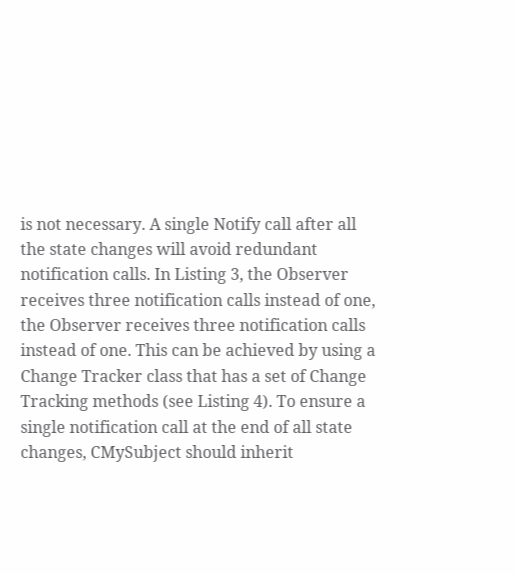is not necessary. A single Notify call after all the state changes will avoid redundant notification calls. In Listing 3, the Observer receives three notification calls instead of one, the Observer receives three notification calls instead of one. This can be achieved by using a Change Tracker class that has a set of Change Tracking methods (see Listing 4). To ensure a single notification call at the end of all state changes, CMySubject should inherit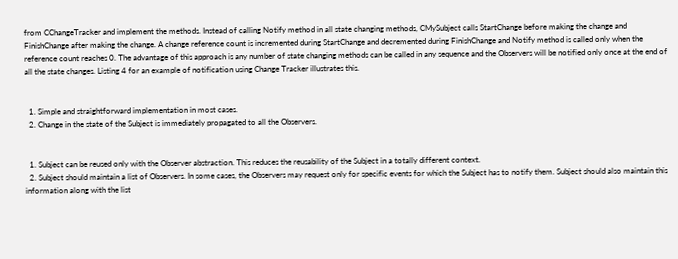from CChangeTracker and implement the methods. Instead of calling Notify method in all state changing methods, CMySubject calls StartChange before making the change and FinishChange after making the change. A change reference count is incremented during StartChange and decremented during FinishChange and Notify method is called only when the reference count reaches 0. The advantage of this approach is any number of state changing methods can be called in any sequence and the Observers will be notified only once at the end of all the state changes. Listing 4 for an example of notification using Change Tracker illustrates this.


  1. Simple and straightforward implementation in most cases.
  2. Change in the state of the Subject is immediately propagated to all the Observers.


  1. Subject can be reused only with the Observer abstraction. This reduces the reusability of the Subject in a totally different context.
  2. Subject should maintain a list of Observers. In some cases, the Observers may request only for specific events for which the Subject has to notify them. Subject should also maintain this information along with the list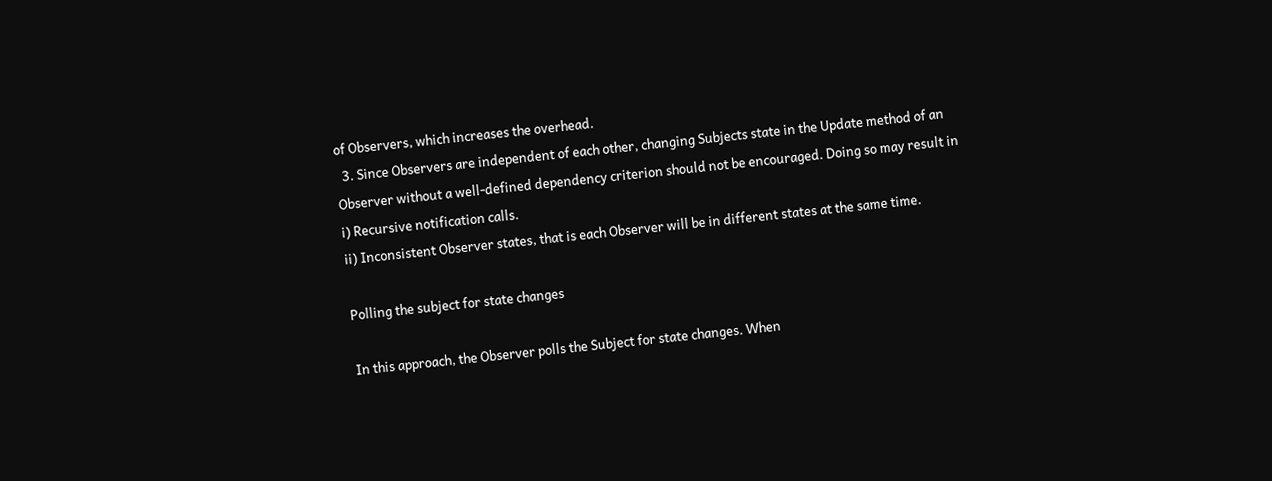of Observers, which increases the overhead.
  3. Since Observers are independent of each other, changing Subjects state in the Update method of an Observer without a well-defined dependency criterion should not be encouraged. Doing so may result in
i) Recursive notification calls.
ii) Inconsistent Observer states, that is each Observer will be in different states at the same time.

Polling the subject for state changes

In this approach, the Observer polls the Subject for state changes. When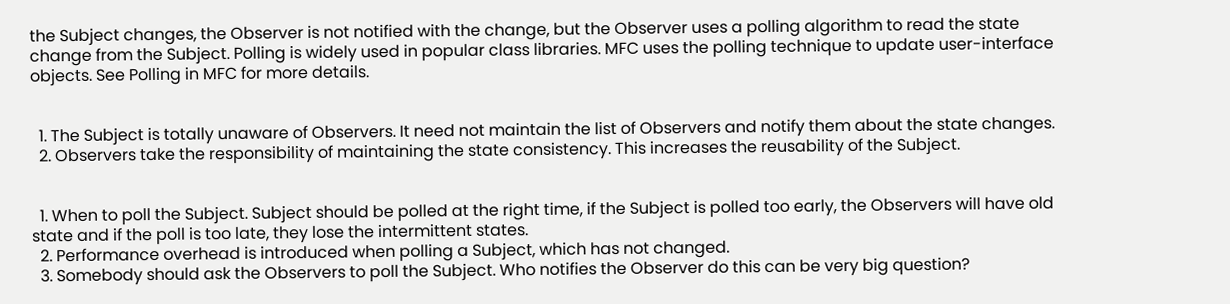the Subject changes, the Observer is not notified with the change, but the Observer uses a polling algorithm to read the state change from the Subject. Polling is widely used in popular class libraries. MFC uses the polling technique to update user-interface objects. See Polling in MFC for more details.


  1. The Subject is totally unaware of Observers. It need not maintain the list of Observers and notify them about the state changes.
  2. Observers take the responsibility of maintaining the state consistency. This increases the reusability of the Subject.


  1. When to poll the Subject. Subject should be polled at the right time, if the Subject is polled too early, the Observers will have old state and if the poll is too late, they lose the intermittent states.
  2. Performance overhead is introduced when polling a Subject, which has not changed.
  3. Somebody should ask the Observers to poll the Subject. Who notifies the Observer do this can be very big question?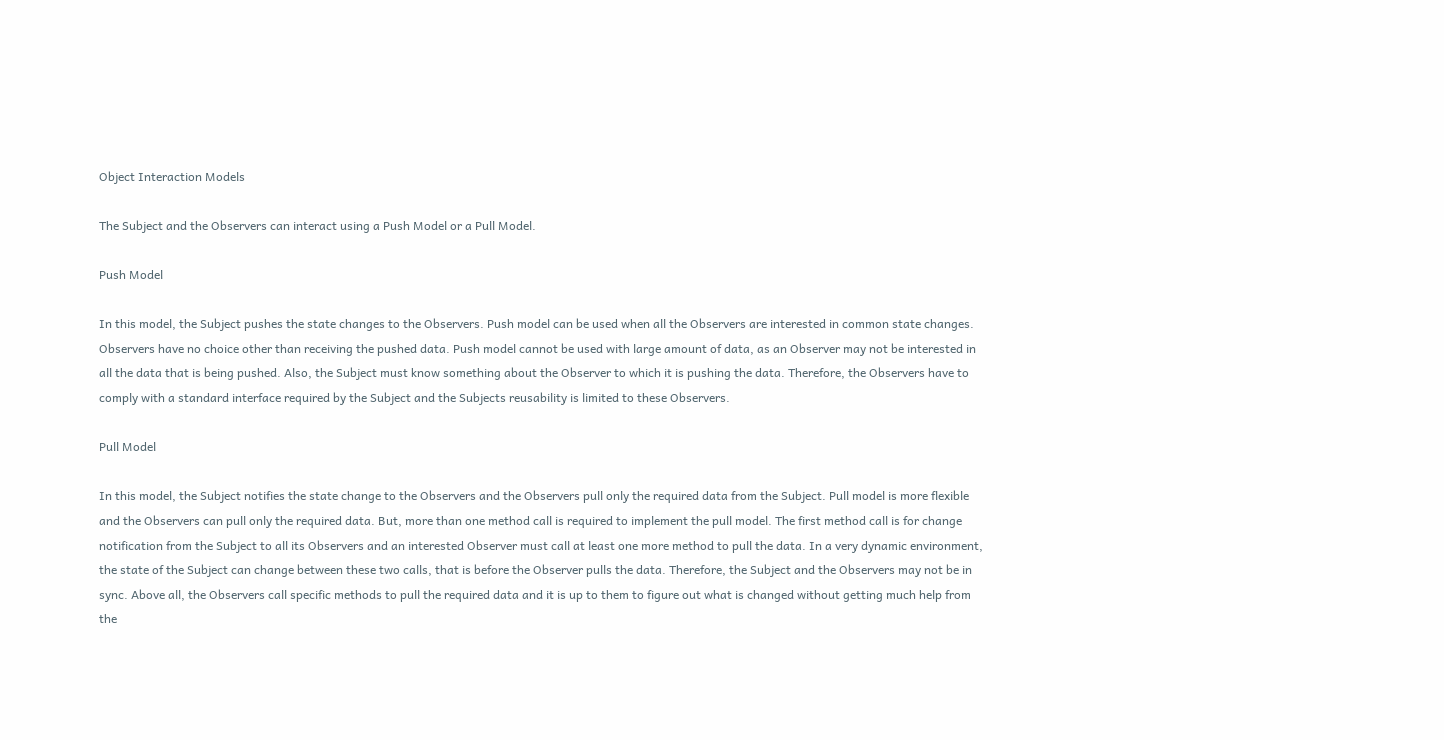Object Interaction Models

The Subject and the Observers can interact using a Push Model or a Pull Model.

Push Model

In this model, the Subject pushes the state changes to the Observers. Push model can be used when all the Observers are interested in common state changes. Observers have no choice other than receiving the pushed data. Push model cannot be used with large amount of data, as an Observer may not be interested in all the data that is being pushed. Also, the Subject must know something about the Observer to which it is pushing the data. Therefore, the Observers have to comply with a standard interface required by the Subject and the Subjects reusability is limited to these Observers.

Pull Model

In this model, the Subject notifies the state change to the Observers and the Observers pull only the required data from the Subject. Pull model is more flexible and the Observers can pull only the required data. But, more than one method call is required to implement the pull model. The first method call is for change notification from the Subject to all its Observers and an interested Observer must call at least one more method to pull the data. In a very dynamic environment, the state of the Subject can change between these two calls, that is before the Observer pulls the data. Therefore, the Subject and the Observers may not be in sync. Above all, the Observers call specific methods to pull the required data and it is up to them to figure out what is changed without getting much help from the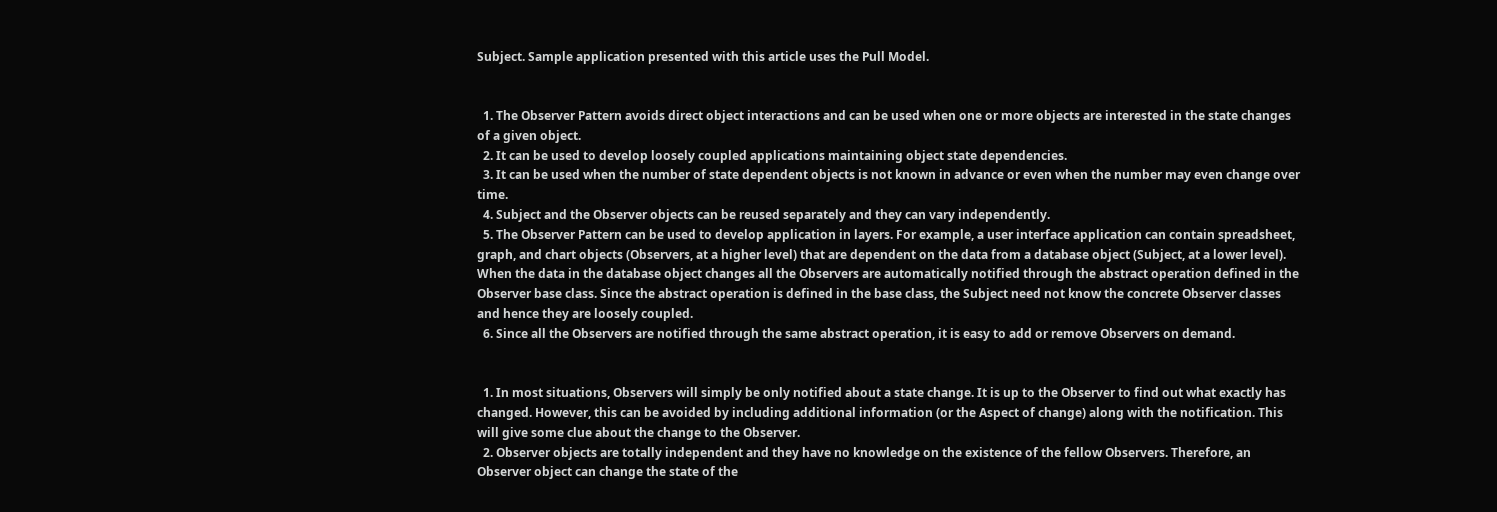Subject. Sample application presented with this article uses the Pull Model.


  1. The Observer Pattern avoids direct object interactions and can be used when one or more objects are interested in the state changes of a given object.
  2. It can be used to develop loosely coupled applications maintaining object state dependencies.
  3. It can be used when the number of state dependent objects is not known in advance or even when the number may even change over time.
  4. Subject and the Observer objects can be reused separately and they can vary independently.
  5. The Observer Pattern can be used to develop application in layers. For example, a user interface application can contain spreadsheet, graph, and chart objects (Observers, at a higher level) that are dependent on the data from a database object (Subject, at a lower level). When the data in the database object changes all the Observers are automatically notified through the abstract operation defined in the Observer base class. Since the abstract operation is defined in the base class, the Subject need not know the concrete Observer classes and hence they are loosely coupled.
  6. Since all the Observers are notified through the same abstract operation, it is easy to add or remove Observers on demand.


  1. In most situations, Observers will simply be only notified about a state change. It is up to the Observer to find out what exactly has changed. However, this can be avoided by including additional information (or the Aspect of change) along with the notification. This will give some clue about the change to the Observer.
  2. Observer objects are totally independent and they have no knowledge on the existence of the fellow Observers. Therefore, an Observer object can change the state of the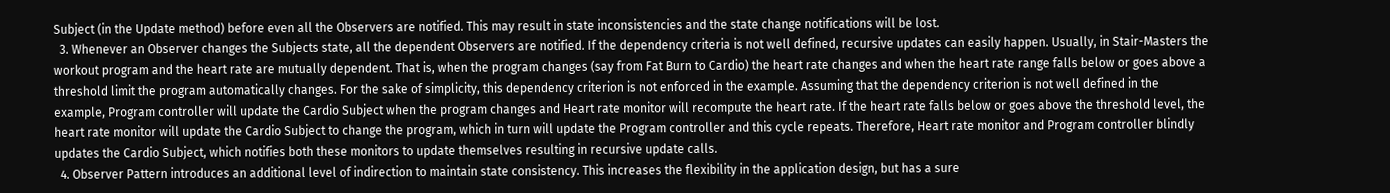Subject (in the Update method) before even all the Observers are notified. This may result in state inconsistencies and the state change notifications will be lost.
  3. Whenever an Observer changes the Subjects state, all the dependent Observers are notified. If the dependency criteria is not well defined, recursive updates can easily happen. Usually, in Stair-Masters the workout program and the heart rate are mutually dependent. That is, when the program changes (say from Fat Burn to Cardio) the heart rate changes and when the heart rate range falls below or goes above a threshold limit the program automatically changes. For the sake of simplicity, this dependency criterion is not enforced in the example. Assuming that the dependency criterion is not well defined in the example, Program controller will update the Cardio Subject when the program changes and Heart rate monitor will recompute the heart rate. If the heart rate falls below or goes above the threshold level, the heart rate monitor will update the Cardio Subject to change the program, which in turn will update the Program controller and this cycle repeats. Therefore, Heart rate monitor and Program controller blindly updates the Cardio Subject, which notifies both these monitors to update themselves resulting in recursive update calls.
  4. Observer Pattern introduces an additional level of indirection to maintain state consistency. This increases the flexibility in the application design, but has a sure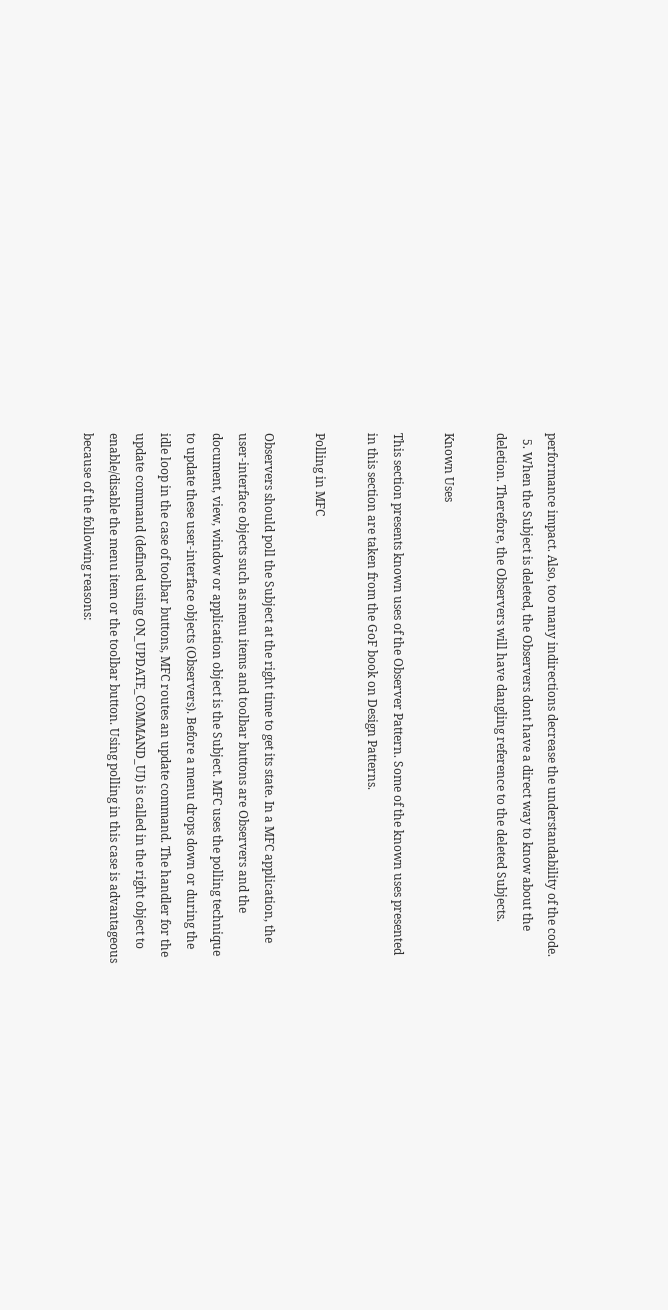performance impact. Also, too many indirections decrease the understandability of the code.
  5. When the Subject is deleted, the Observers dont have a direct way to know about the deletion. Therefore, the Observers will have dangling reference to the deleted Subjects.

Known Uses

This section presents known uses of the Observer Pattern. Some of the known uses presented in this section are taken from the GoF book on Design Patterns.

Polling in MFC

Observers should poll the Subject at the right time to get its state. In a MFC application, the user-interface objects such as menu items and toolbar buttons are Observers and the document, view, window or application object is the Subject. MFC uses the polling technique to update these user-interface objects (Observers). Before a menu drops down or during the idle loop in the case of toolbar buttons, MFC routes an update command. The handler for the update command (defined using ON_UPDATE_COMMAND_UI) is called in the right object to enable/disable the menu item or the toolbar button. Using polling in this case is advantageous because of the following reasons: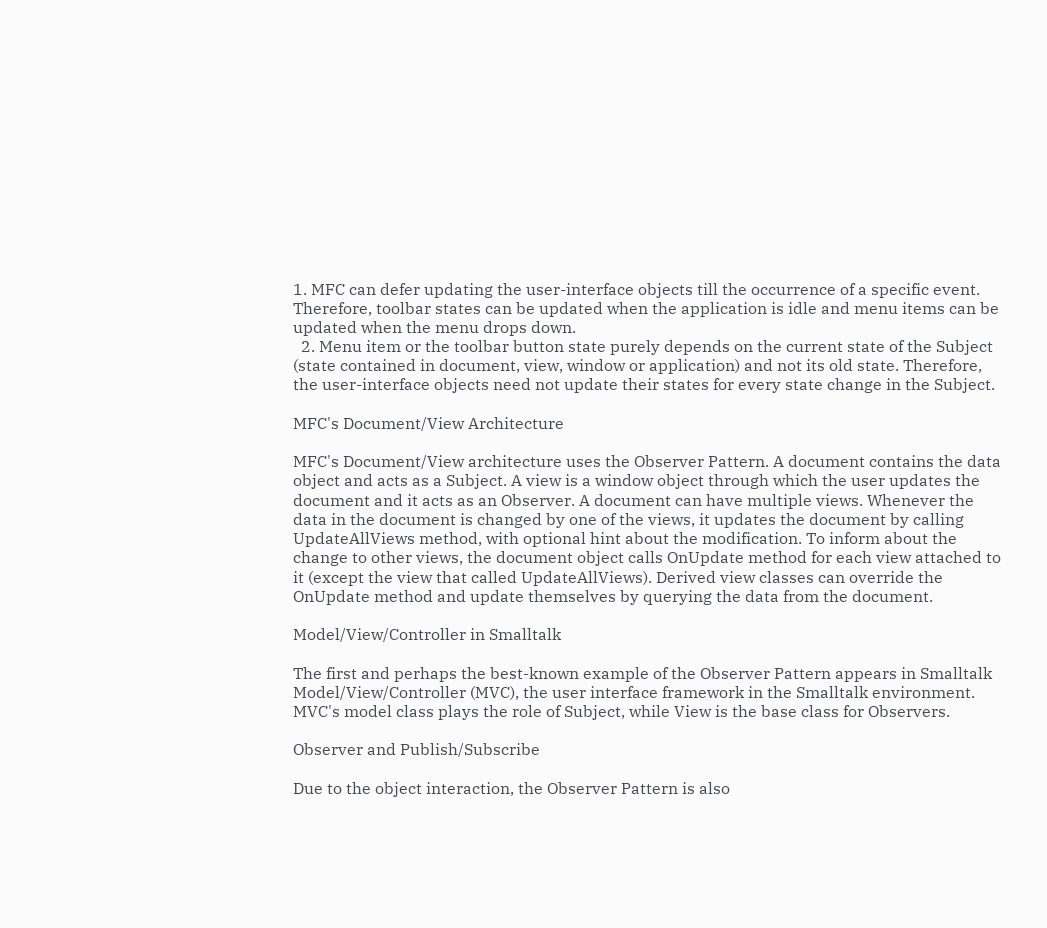1. MFC can defer updating the user-interface objects till the occurrence of a specific event. Therefore, toolbar states can be updated when the application is idle and menu items can be updated when the menu drops down.
  2. Menu item or the toolbar button state purely depends on the current state of the Subject (state contained in document, view, window or application) and not its old state. Therefore, the user-interface objects need not update their states for every state change in the Subject.

MFC's Document/View Architecture

MFC's Document/View architecture uses the Observer Pattern. A document contains the data object and acts as a Subject. A view is a window object through which the user updates the document and it acts as an Observer. A document can have multiple views. Whenever the data in the document is changed by one of the views, it updates the document by calling UpdateAllViews method, with optional hint about the modification. To inform about the change to other views, the document object calls OnUpdate method for each view attached to it (except the view that called UpdateAllViews). Derived view classes can override the OnUpdate method and update themselves by querying the data from the document.

Model/View/Controller in Smalltalk

The first and perhaps the best-known example of the Observer Pattern appears in Smalltalk Model/View/Controller (MVC), the user interface framework in the Smalltalk environment. MVC's model class plays the role of Subject, while View is the base class for Observers.

Observer and Publish/Subscribe

Due to the object interaction, the Observer Pattern is also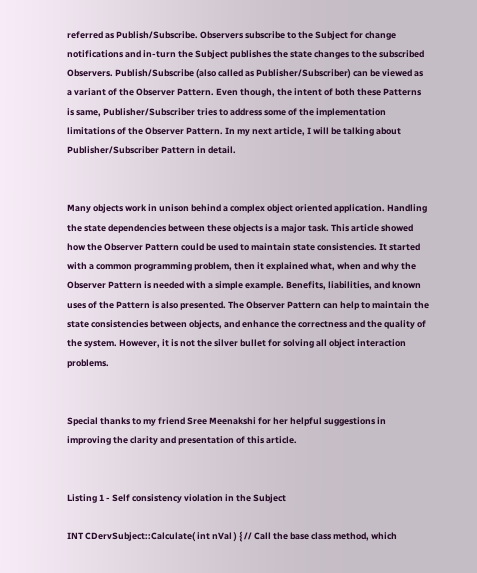referred as Publish/Subscribe. Observers subscribe to the Subject for change notifications and in-turn the Subject publishes the state changes to the subscribed Observers. Publish/Subscribe (also called as Publisher/Subscriber) can be viewed as a variant of the Observer Pattern. Even though, the intent of both these Patterns is same, Publisher/Subscriber tries to address some of the implementation limitations of the Observer Pattern. In my next article, I will be talking about Publisher/Subscriber Pattern in detail.


Many objects work in unison behind a complex object oriented application. Handling the state dependencies between these objects is a major task. This article showed how the Observer Pattern could be used to maintain state consistencies. It started with a common programming problem, then it explained what, when and why the Observer Pattern is needed with a simple example. Benefits, liabilities, and known uses of the Pattern is also presented. The Observer Pattern can help to maintain the state consistencies between objects, and enhance the correctness and the quality of the system. However, it is not the silver bullet for solving all object interaction problems.


Special thanks to my friend Sree Meenakshi for her helpful suggestions in improving the clarity and presentation of this article.


Listing 1 - Self consistency violation in the Subject

INT CDervSubject::Calculate( int nVal ) { // Call the base class method, which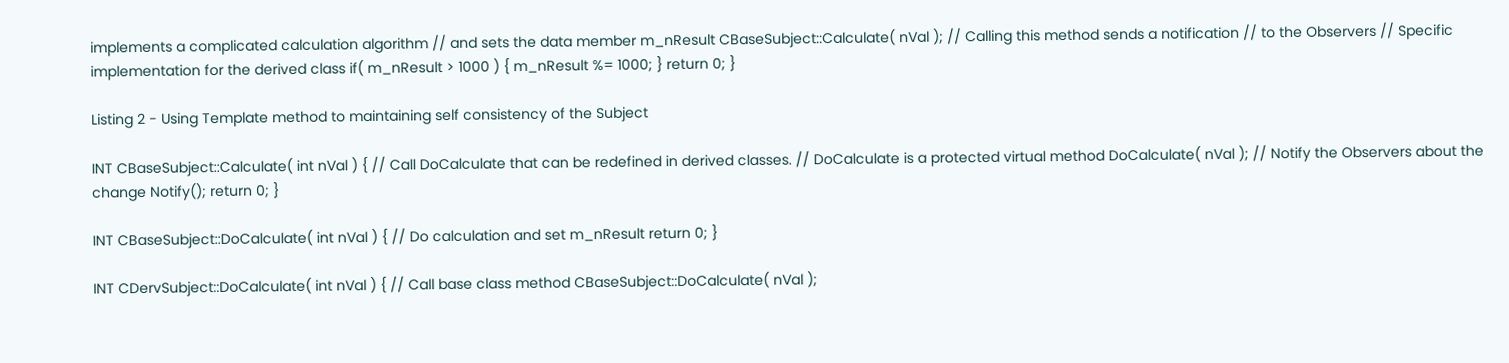implements a complicated calculation algorithm // and sets the data member m_nResult CBaseSubject::Calculate( nVal ); // Calling this method sends a notification // to the Observers // Specific implementation for the derived class if( m_nResult > 1000 ) { m_nResult %= 1000; } return 0; }

Listing 2 - Using Template method to maintaining self consistency of the Subject

INT CBaseSubject::Calculate( int nVal ) { // Call DoCalculate that can be redefined in derived classes. // DoCalculate is a protected virtual method DoCalculate( nVal ); // Notify the Observers about the change Notify(); return 0; }

INT CBaseSubject::DoCalculate( int nVal ) { // Do calculation and set m_nResult return 0; }

INT CDervSubject::DoCalculate( int nVal ) { // Call base class method CBaseSubject::DoCalculate( nVal );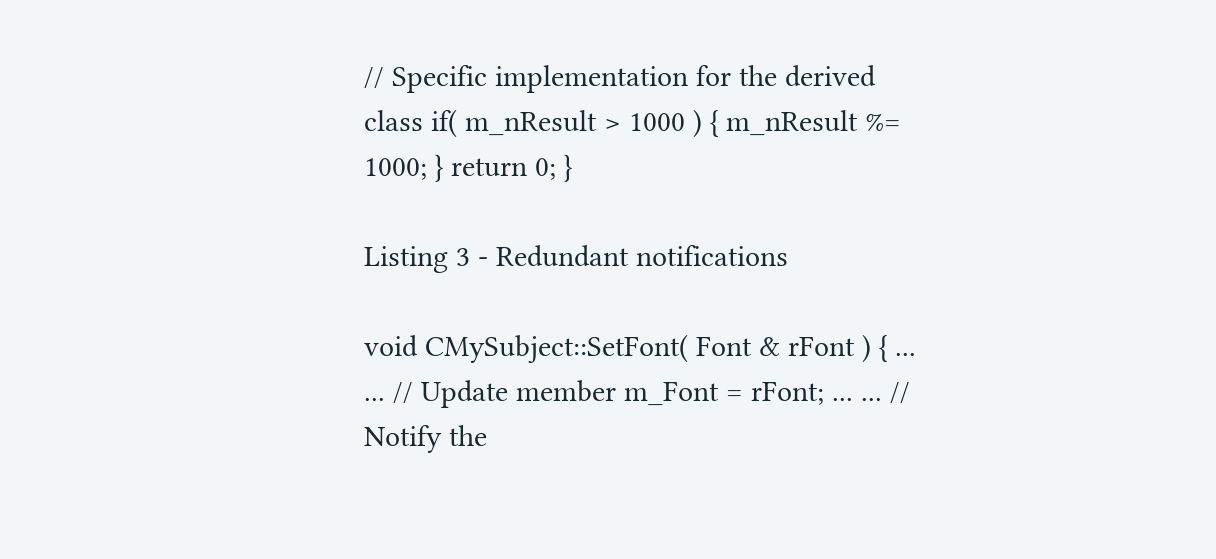// Specific implementation for the derived class if( m_nResult > 1000 ) { m_nResult %= 1000; } return 0; }

Listing 3 - Redundant notifications

void CMySubject::SetFont( Font & rFont ) { ... ... // Update member m_Font = rFont; ... ... // Notify the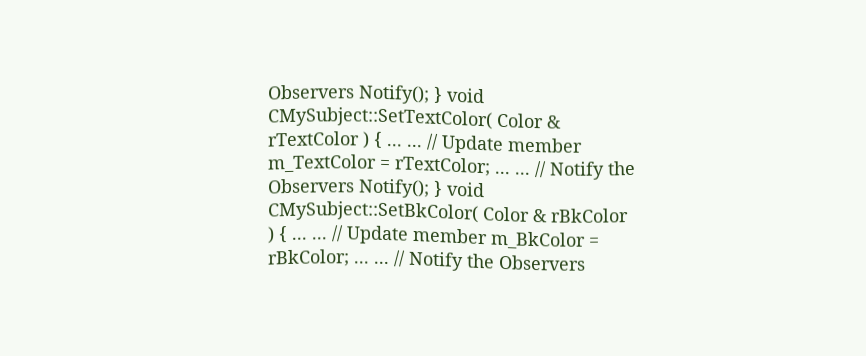Observers Notify(); } void CMySubject::SetTextColor( Color & rTextColor ) { ... ... // Update member m_TextColor = rTextColor; ... ... // Notify the Observers Notify(); } void CMySubject::SetBkColor( Color & rBkColor ) { ... ... // Update member m_BkColor = rBkColor; ... ... // Notify the Observers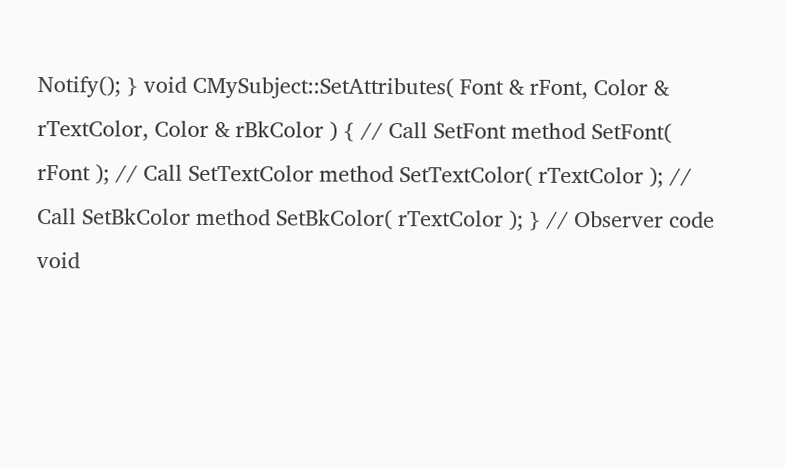Notify(); } void CMySubject::SetAttributes( Font & rFont, Color & rTextColor, Color & rBkColor ) { // Call SetFont method SetFont( rFont ); // Call SetTextColor method SetTextColor( rTextColor ); // Call SetBkColor method SetBkColor( rTextColor ); } // Observer code void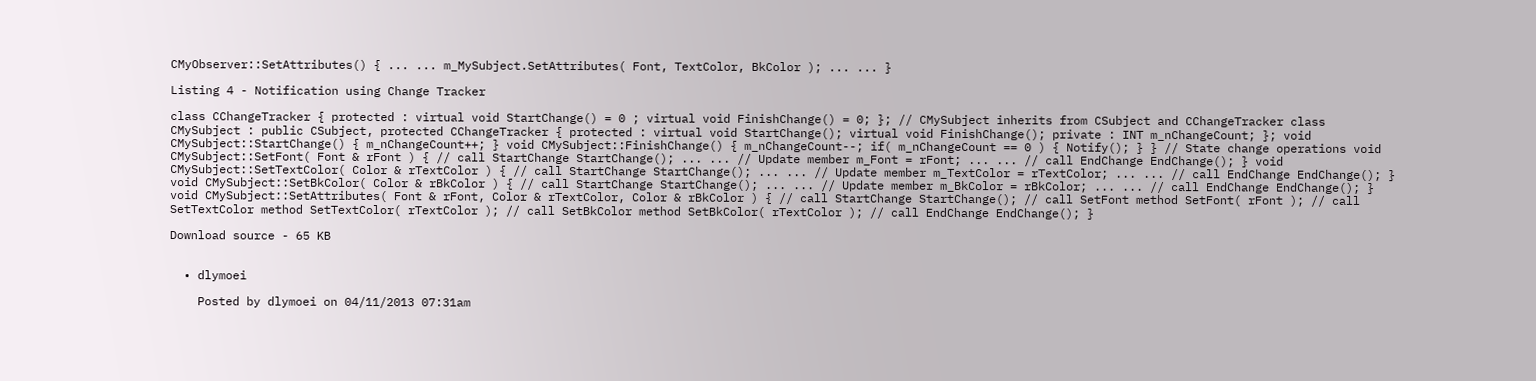CMyObserver::SetAttributes() { ... ... m_MySubject.SetAttributes( Font, TextColor, BkColor ); ... ... }

Listing 4 - Notification using Change Tracker

class CChangeTracker { protected : virtual void StartChange() = 0 ; virtual void FinishChange() = 0; }; // CMySubject inherits from CSubject and CChangeTracker class CMySubject : public CSubject, protected CChangeTracker { protected : virtual void StartChange(); virtual void FinishChange(); private : INT m_nChangeCount; }; void CMySubject::StartChange() { m_nChangeCount++; } void CMySubject::FinishChange() { m_nChangeCount--; if( m_nChangeCount == 0 ) { Notify(); } } // State change operations void CMySubject::SetFont( Font & rFont ) { // call StartChange StartChange(); ... ... // Update member m_Font = rFont; ... ... // call EndChange EndChange(); } void CMySubject::SetTextColor( Color & rTextColor ) { // call StartChange StartChange(); ... ... // Update member m_TextColor = rTextColor; ... ... // call EndChange EndChange(); } void CMySubject::SetBkColor( Color & rBkColor ) { // call StartChange StartChange(); ... ... // Update member m_BkColor = rBkColor; ... ... // call EndChange EndChange(); } void CMySubject::SetAttributes( Font & rFont, Color & rTextColor, Color & rBkColor ) { // call StartChange StartChange(); // call SetFont method SetFont( rFont ); // call SetTextColor method SetTextColor( rTextColor ); // call SetBkColor method SetBkColor( rTextColor ); // call EndChange EndChange(); }

Download source - 65 KB


  • dlymoei

    Posted by dlymoei on 04/11/2013 07:31am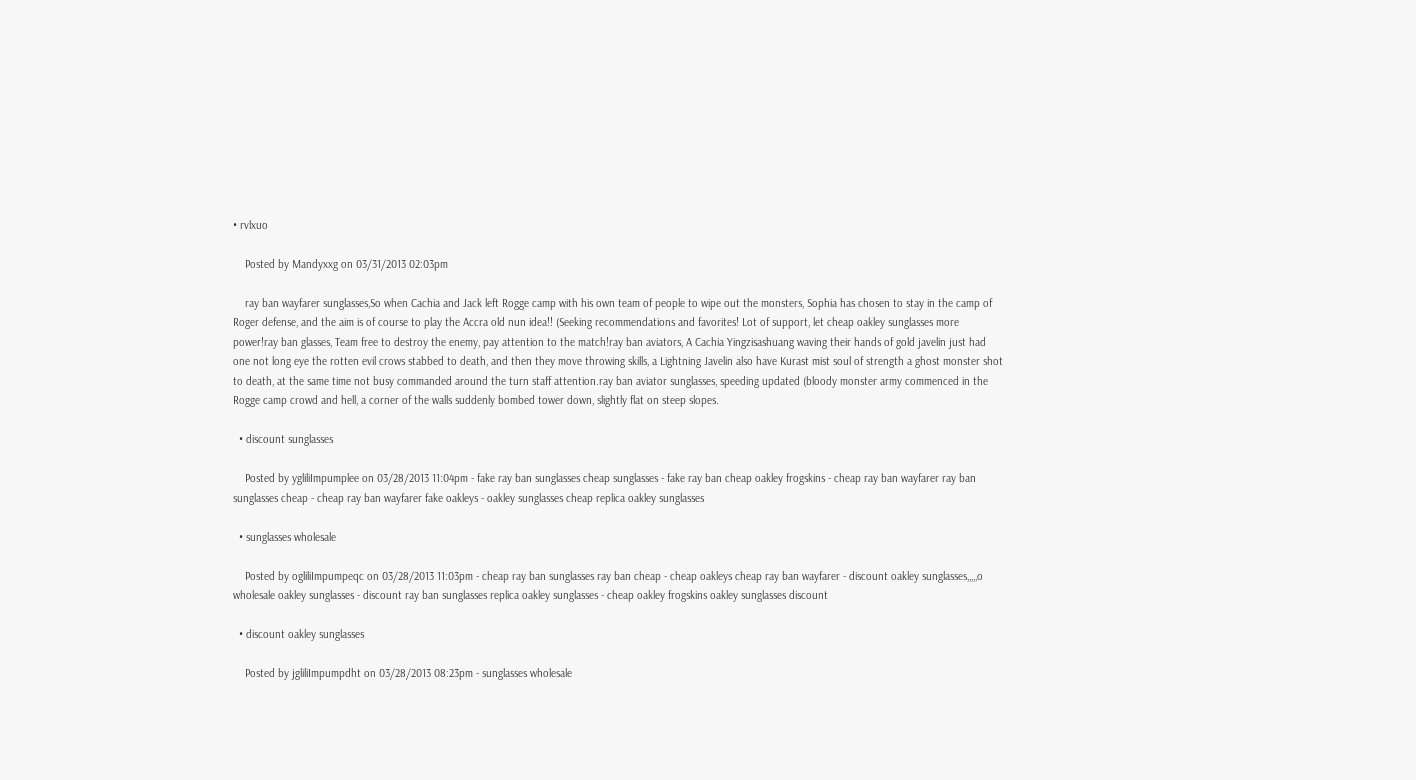• rvlxuo

    Posted by Mandyxxg on 03/31/2013 02:03pm

    ray ban wayfarer sunglasses,So when Cachia and Jack left Rogge camp with his own team of people to wipe out the monsters, Sophia has chosen to stay in the camp of Roger defense, and the aim is of course to play the Accra old nun idea!! (Seeking recommendations and favorites! Lot of support, let cheap oakley sunglasses more power!ray ban glasses, Team free to destroy the enemy, pay attention to the match!ray ban aviators, A Cachia Yingzisashuang waving their hands of gold javelin just had one not long eye the rotten evil crows stabbed to death, and then they move throwing skills, a Lightning Javelin also have Kurast mist soul of strength a ghost monster shot to death, at the same time not busy commanded around the turn staff attention.ray ban aviator sunglasses, speeding updated (bloody monster army commenced in the Rogge camp crowd and hell, a corner of the walls suddenly bombed tower down, slightly flat on steep slopes.

  • discount sunglasses

    Posted by ygliliImpumplee on 03/28/2013 11:04pm - fake ray ban sunglasses cheap sunglasses - fake ray ban cheap oakley frogskins - cheap ray ban wayfarer ray ban sunglasses cheap - cheap ray ban wayfarer fake oakleys - oakley sunglasses cheap replica oakley sunglasses

  • sunglasses wholesale

    Posted by ogliliImpumpeqc on 03/28/2013 11:03pm - cheap ray ban sunglasses ray ban cheap - cheap oakleys cheap ray ban wayfarer - discount oakley sunglasses,,,,,o wholesale oakley sunglasses - discount ray ban sunglasses replica oakley sunglasses - cheap oakley frogskins oakley sunglasses discount

  • discount oakley sunglasses

    Posted by jgliliImpumpdht on 03/28/2013 08:23pm - sunglasses wholesale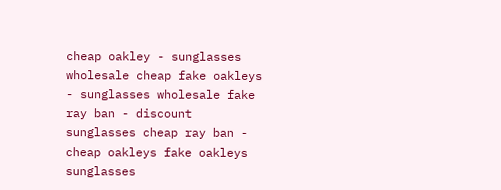cheap oakley - sunglasses wholesale cheap fake oakleys - sunglasses wholesale fake ray ban - discount sunglasses cheap ray ban - cheap oakleys fake oakleys sunglasses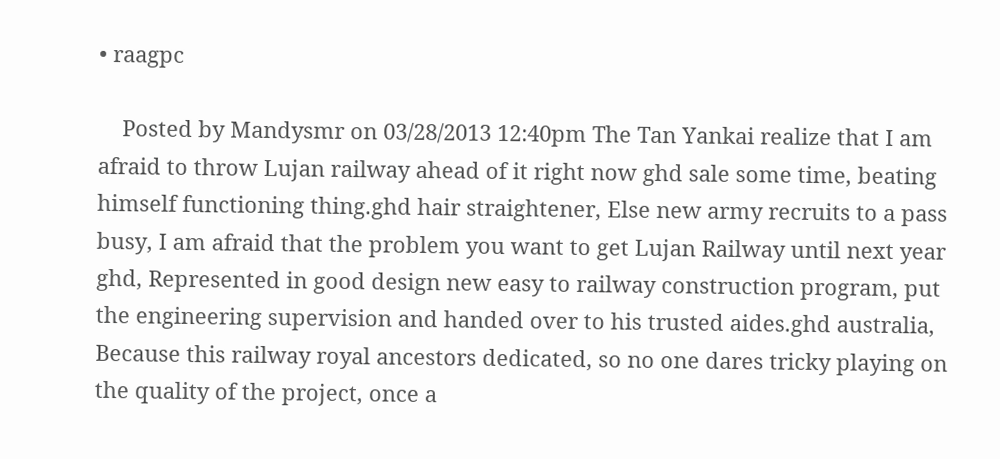• raagpc

    Posted by Mandysmr on 03/28/2013 12:40pm The Tan Yankai realize that I am afraid to throw Lujan railway ahead of it right now ghd sale some time, beating himself functioning thing.ghd hair straightener, Else new army recruits to a pass busy, I am afraid that the problem you want to get Lujan Railway until next year ghd, Represented in good design new easy to railway construction program, put the engineering supervision and handed over to his trusted aides.ghd australia, Because this railway royal ancestors dedicated, so no one dares tricky playing on the quality of the project, once a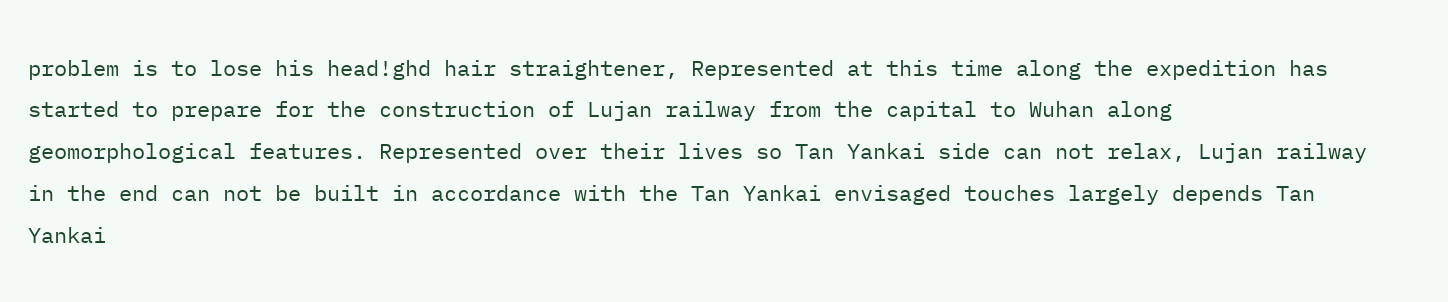problem is to lose his head!ghd hair straightener, Represented at this time along the expedition has started to prepare for the construction of Lujan railway from the capital to Wuhan along geomorphological features. Represented over their lives so Tan Yankai side can not relax, Lujan railway in the end can not be built in accordance with the Tan Yankai envisaged touches largely depends Tan Yankai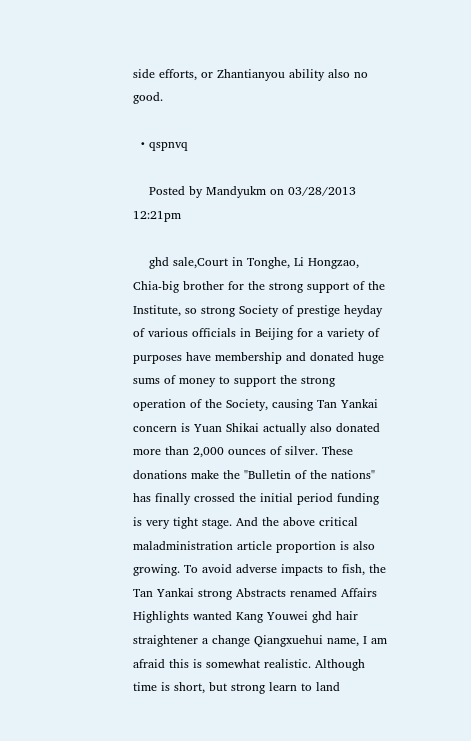side efforts, or Zhantianyou ability also no good.

  • qspnvq

    Posted by Mandyukm on 03/28/2013 12:21pm

    ghd sale,Court in Tonghe, Li Hongzao, Chia-big brother for the strong support of the Institute, so strong Society of prestige heyday of various officials in Beijing for a variety of purposes have membership and donated huge sums of money to support the strong operation of the Society, causing Tan Yankai concern is Yuan Shikai actually also donated more than 2,000 ounces of silver. These donations make the "Bulletin of the nations" has finally crossed the initial period funding is very tight stage. And the above critical maladministration article proportion is also growing. To avoid adverse impacts to fish, the Tan Yankai strong Abstracts renamed Affairs Highlights wanted Kang Youwei ghd hair straightener a change Qiangxuehui name, I am afraid this is somewhat realistic. Although time is short, but strong learn to land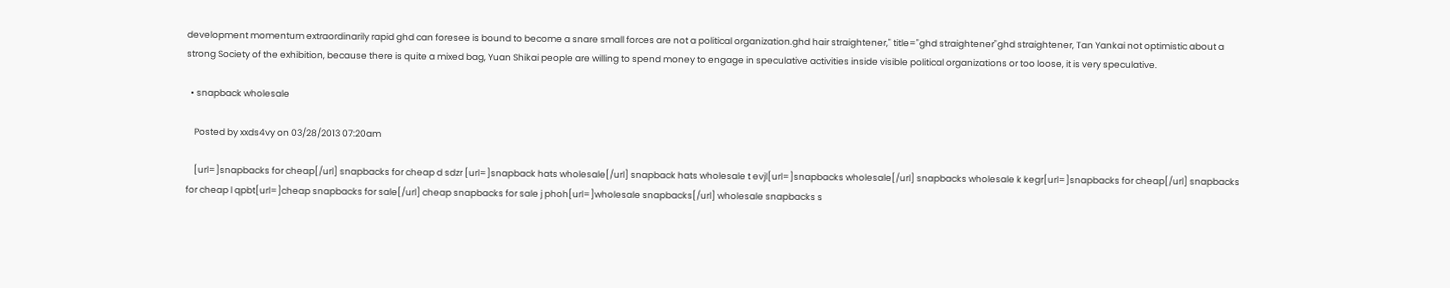development momentum extraordinarily rapid ghd can foresee is bound to become a snare small forces are not a political organization.ghd hair straightener," title="ghd straightener"ghd straightener, Tan Yankai not optimistic about a strong Society of the exhibition, because there is quite a mixed bag, Yuan Shikai people are willing to spend money to engage in speculative activities inside visible political organizations or too loose, it is very speculative.

  • snapback wholesale

    Posted by xxds4vy on 03/28/2013 07:20am

    [url=]snapbacks for cheap[/url] snapbacks for cheap d sdzr [url=]snapback hats wholesale[/url] snapback hats wholesale t evjl[url=]snapbacks wholesale[/url] snapbacks wholesale k kegr[url=]snapbacks for cheap[/url] snapbacks for cheap l qpbt[url=]cheap snapbacks for sale[/url] cheap snapbacks for sale j phoh[url=]wholesale snapbacks[/url] wholesale snapbacks s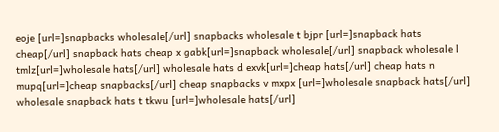eoje [url=]snapbacks wholesale[/url] snapbacks wholesale t bjpr [url=]snapback hats cheap[/url] snapback hats cheap x gabk[url=]snapback wholesale[/url] snapback wholesale l tmlz[url=]wholesale hats[/url] wholesale hats d exvk[url=]cheap hats[/url] cheap hats n mupq[url=]cheap snapbacks[/url] cheap snapbacks v mxpx [url=]wholesale snapback hats[/url] wholesale snapback hats t tkwu [url=]wholesale hats[/url]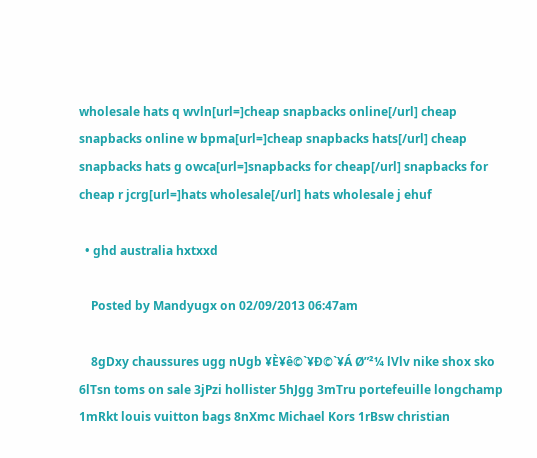wholesale hats q wvln[url=]cheap snapbacks online[/url] cheap snapbacks online w bpma[url=]cheap snapbacks hats[/url] cheap snapbacks hats g owca[url=]snapbacks for cheap[/url] snapbacks for cheap r jcrg[url=]hats wholesale[/url] hats wholesale j ehuf

  • ghd australia hxtxxd

    Posted by Mandyugx on 02/09/2013 06:47am

    8gDxy chaussures ugg nUgb ¥È¥ê©`¥Ð©`¥Á Ø”²¼ lVlv nike shox sko 6lTsn toms on sale 3jPzi hollister 5hJgg 3mTru portefeuille longchamp 1mRkt louis vuitton bags 8nXmc Michael Kors 1rBsw christian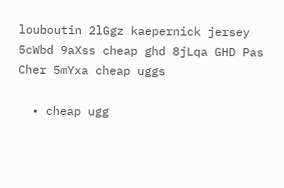louboutin 2lGgz kaepernick jersey 5cWbd 9aXss cheap ghd 8jLqa GHD Pas Cher 5mYxa cheap uggs

  • cheap ugg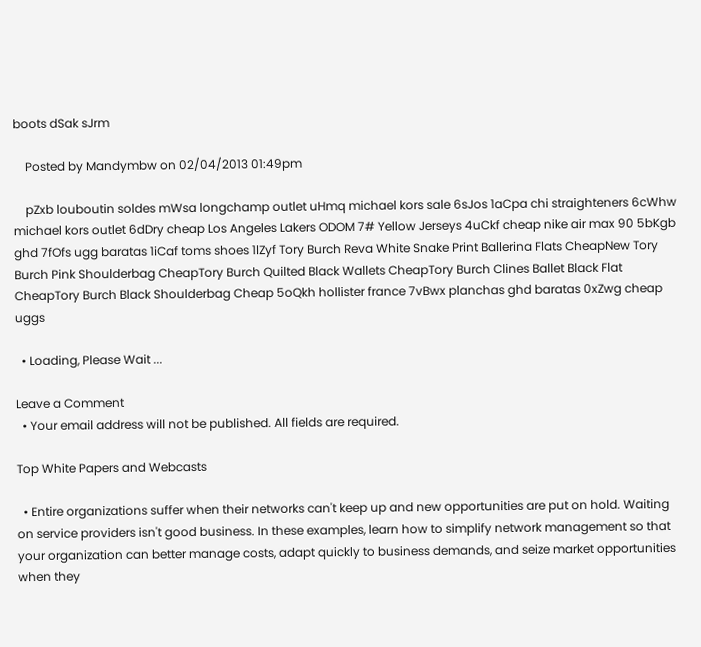boots dSak sJrm

    Posted by Mandymbw on 02/04/2013 01:49pm

    pZxb louboutin soldes mWsa longchamp outlet uHmq michael kors sale 6sJos 1aCpa chi straighteners 6cWhw michael kors outlet 6dDry cheap Los Angeles Lakers ODOM 7# Yellow Jerseys 4uCkf cheap nike air max 90 5bKgb ghd 7fOfs ugg baratas 1iCaf toms shoes 1lZyf Tory Burch Reva White Snake Print Ballerina Flats CheapNew Tory Burch Pink Shoulderbag CheapTory Burch Quilted Black Wallets CheapTory Burch Clines Ballet Black Flat CheapTory Burch Black Shoulderbag Cheap 5oQkh hollister france 7vBwx planchas ghd baratas 0xZwg cheap uggs

  • Loading, Please Wait ...

Leave a Comment
  • Your email address will not be published. All fields are required.

Top White Papers and Webcasts

  • Entire organizations suffer when their networks can't keep up and new opportunities are put on hold. Waiting on service providers isn't good business. In these examples, learn how to simplify network management so that your organization can better manage costs, adapt quickly to business demands, and seize market opportunities when they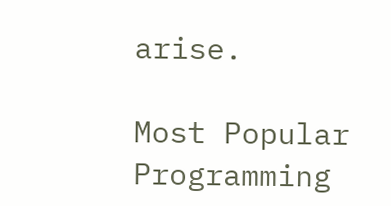arise.

Most Popular Programming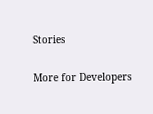Stories

More for Developers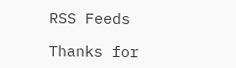RSS Feeds

Thanks for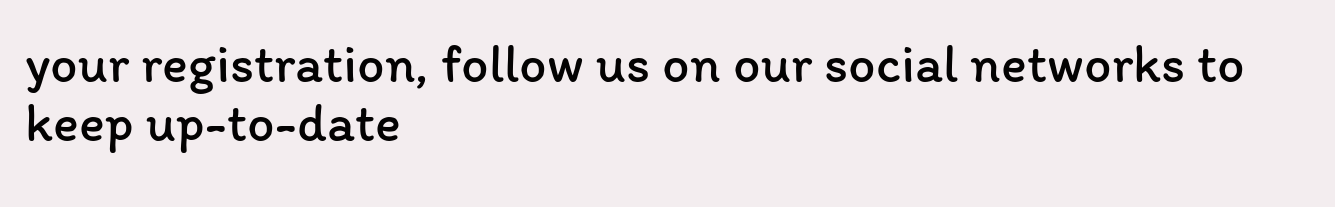your registration, follow us on our social networks to keep up-to-date